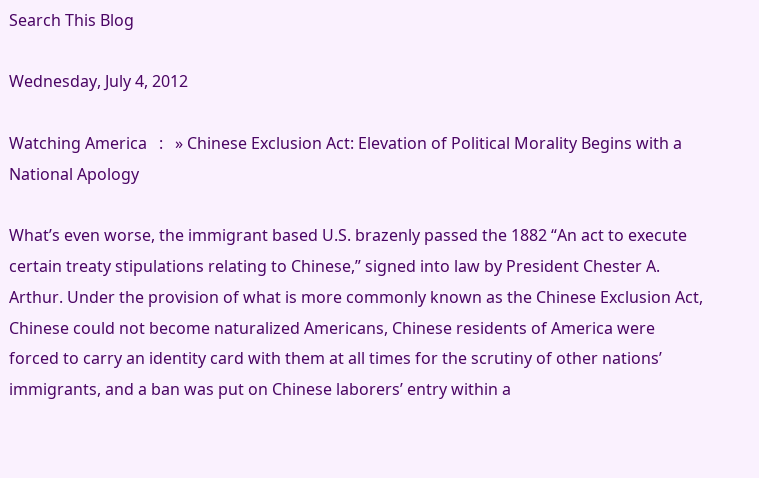Search This Blog

Wednesday, July 4, 2012

Watching America   :   » Chinese Exclusion Act: Elevation of Political Morality Begins with a National Apology

What’s even worse, the immigrant based U.S. brazenly passed the 1882 “An act to execute certain treaty stipulations relating to Chinese,” signed into law by President Chester A. Arthur. Under the provision of what is more commonly known as the Chinese Exclusion Act, Chinese could not become naturalized Americans, Chinese residents of America were forced to carry an identity card with them at all times for the scrutiny of other nations’ immigrants, and a ban was put on Chinese laborers’ entry within a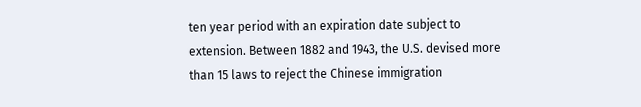ten year period with an expiration date subject to extension. Between 1882 and 1943, the U.S. devised more than 15 laws to reject the Chinese immigration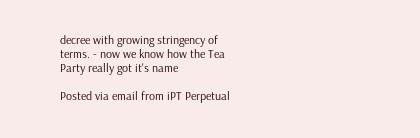decree with growing stringency of terms. - now we know how the Tea Party really got it's name

Posted via email from iPT Perpetual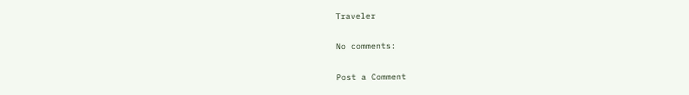Traveler

No comments:

Post a Comment